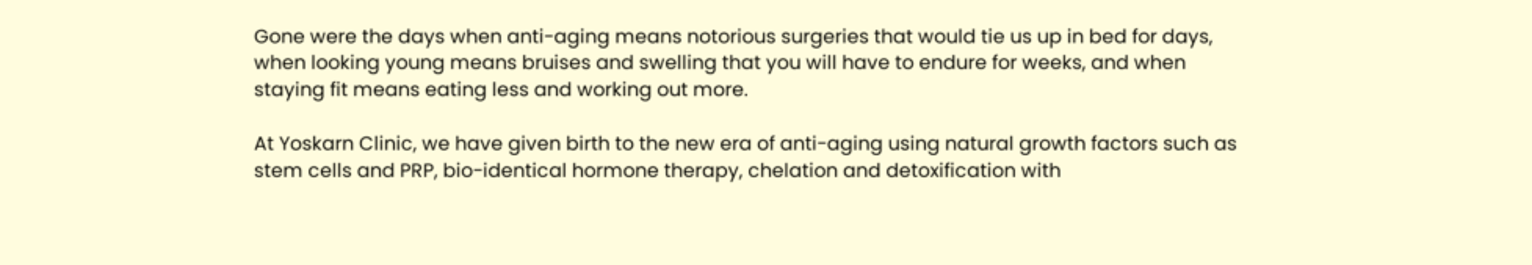Gone were the days when anti-aging means notorious surgeries that would tie us up in bed for days, when looking young means bruises and swelling that you will have to endure for weeks, and when staying fit means eating less and working out more.

At Yoskarn Clinic, we have given birth to the new era of anti-aging using natural growth factors such as stem cells and PRP, bio-identical hormone therapy, chelation and detoxification with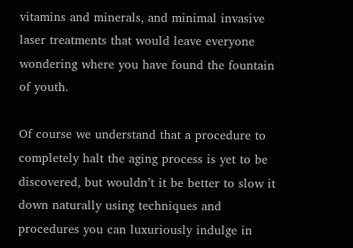vitamins and minerals, and minimal invasive laser treatments that would leave everyone wondering where you have found the fountain of youth.

Of course we understand that a procedure to completely halt the aging process is yet to be discovered, but wouldn’t it be better to slow it down naturally using techniques and procedures you can luxuriously indulge in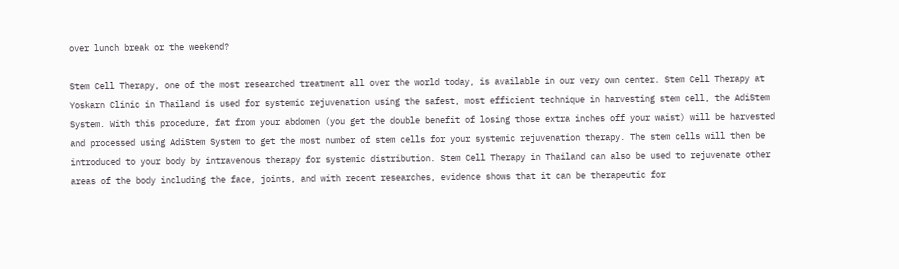over lunch break or the weekend?

Stem Cell Therapy, one of the most researched treatment all over the world today, is available in our very own center. Stem Cell Therapy at Yoskarn Clinic in Thailand is used for systemic rejuvenation using the safest, most efficient technique in harvesting stem cell, the AdiStem System. With this procedure, fat from your abdomen (you get the double benefit of losing those extra inches off your waist) will be harvested and processed using AdiStem System to get the most number of stem cells for your systemic rejuvenation therapy. The stem cells will then be introduced to your body by intravenous therapy for systemic distribution. Stem Cell Therapy in Thailand can also be used to rejuvenate other areas of the body including the face, joints, and with recent researches, evidence shows that it can be therapeutic for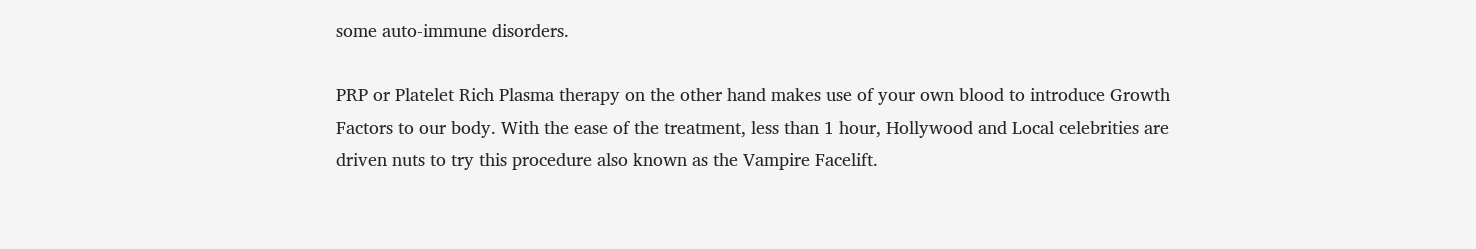some auto-immune disorders.

PRP or Platelet Rich Plasma therapy on the other hand makes use of your own blood to introduce Growth Factors to our body. With the ease of the treatment, less than 1 hour, Hollywood and Local celebrities are driven nuts to try this procedure also known as the Vampire Facelift.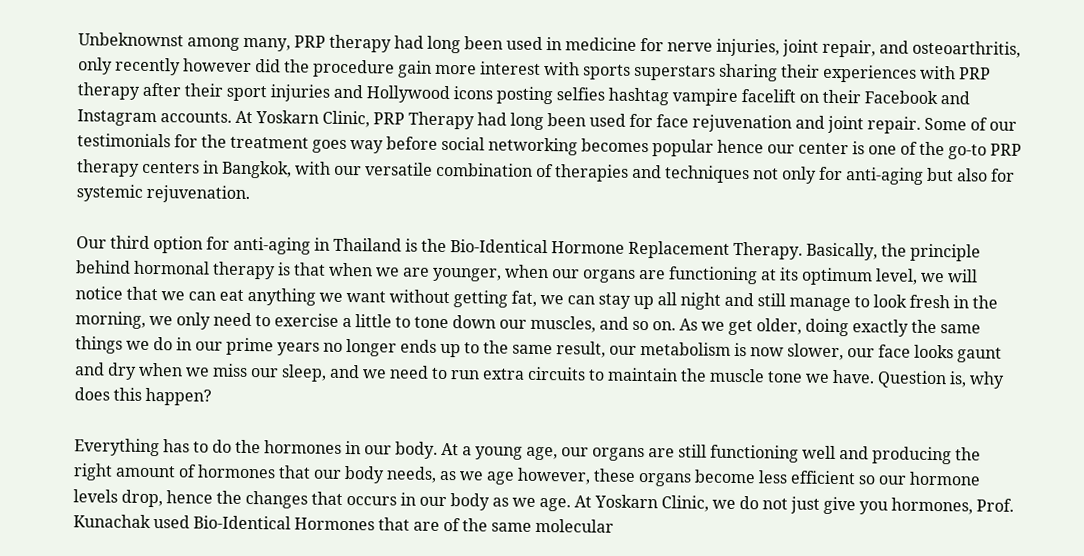Unbeknownst among many, PRP therapy had long been used in medicine for nerve injuries, joint repair, and osteoarthritis, only recently however did the procedure gain more interest with sports superstars sharing their experiences with PRP therapy after their sport injuries and Hollywood icons posting selfies hashtag vampire facelift on their Facebook and Instagram accounts. At Yoskarn Clinic, PRP Therapy had long been used for face rejuvenation and joint repair. Some of our testimonials for the treatment goes way before social networking becomes popular hence our center is one of the go-to PRP therapy centers in Bangkok, with our versatile combination of therapies and techniques not only for anti-aging but also for systemic rejuvenation.

Our third option for anti-aging in Thailand is the Bio-Identical Hormone Replacement Therapy. Basically, the principle behind hormonal therapy is that when we are younger, when our organs are functioning at its optimum level, we will notice that we can eat anything we want without getting fat, we can stay up all night and still manage to look fresh in the morning, we only need to exercise a little to tone down our muscles, and so on. As we get older, doing exactly the same things we do in our prime years no longer ends up to the same result, our metabolism is now slower, our face looks gaunt and dry when we miss our sleep, and we need to run extra circuits to maintain the muscle tone we have. Question is, why does this happen?

Everything has to do the hormones in our body. At a young age, our organs are still functioning well and producing the right amount of hormones that our body needs, as we age however, these organs become less efficient so our hormone levels drop, hence the changes that occurs in our body as we age. At Yoskarn Clinic, we do not just give you hormones, Prof. Kunachak used Bio-Identical Hormones that are of the same molecular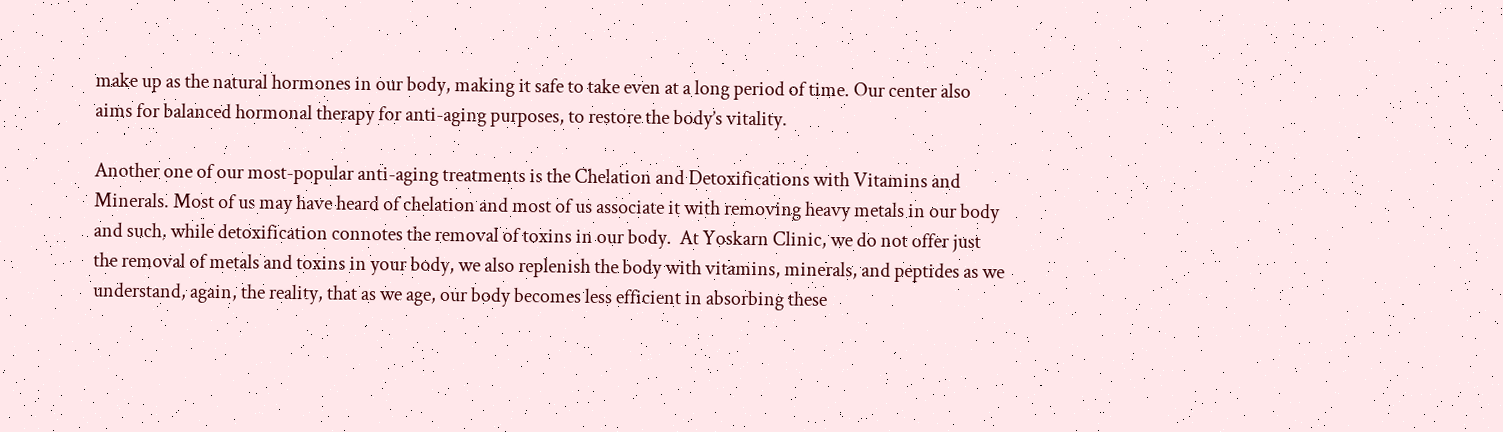make up as the natural hormones in our body, making it safe to take even at a long period of time. Our center also aims for balanced hormonal therapy for anti-aging purposes, to restore the body’s vitality.

Another one of our most-popular anti-aging treatments is the Chelation and Detoxifications with Vitamins and Minerals. Most of us may have heard of chelation and most of us associate it with removing heavy metals in our body and such, while detoxification connotes the removal of toxins in our body.  At Yoskarn Clinic, we do not offer just the removal of metals and toxins in your body, we also replenish the body with vitamins, minerals, and peptides as we understand, again, the reality, that as we age, our body becomes less efficient in absorbing these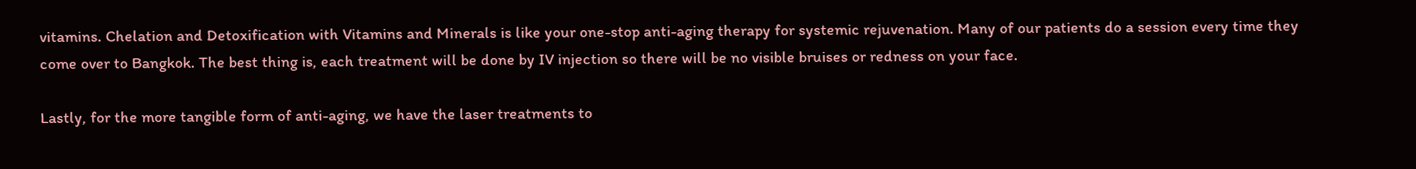vitamins. Chelation and Detoxification with Vitamins and Minerals is like your one-stop anti-aging therapy for systemic rejuvenation. Many of our patients do a session every time they come over to Bangkok. The best thing is, each treatment will be done by IV injection so there will be no visible bruises or redness on your face.

Lastly, for the more tangible form of anti-aging, we have the laser treatments to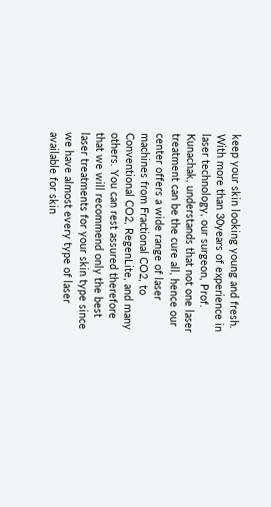keep your skin looking young and fresh. With more than 30years of experience in laser technology, our surgeon, Prof. Kunachak, understands that not one laser treatment can be the cure all, hence our center offers a wide range of laser machines from Fractional CO2, to Conventional CO2, RegenLite, and many others. You can rest assured therefore that we will recommend only the best laser treatments for your skin type since we have almost every type of laser available for skin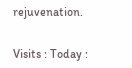rejuvenation.


Visits : Today :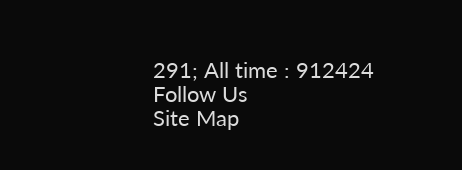291; All time : 912424
Follow Us
Site Map